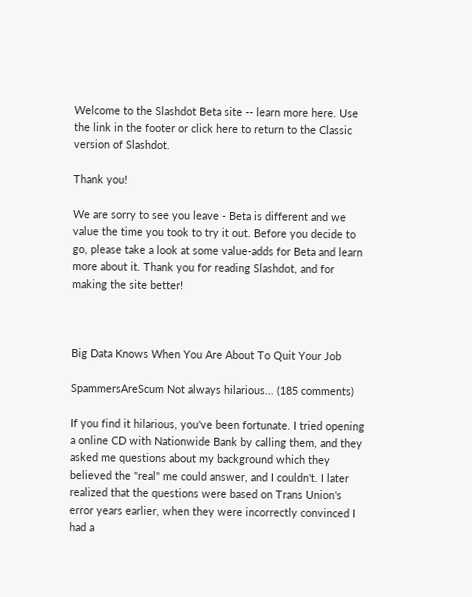Welcome to the Slashdot Beta site -- learn more here. Use the link in the footer or click here to return to the Classic version of Slashdot.

Thank you!

We are sorry to see you leave - Beta is different and we value the time you took to try it out. Before you decide to go, please take a look at some value-adds for Beta and learn more about it. Thank you for reading Slashdot, and for making the site better!



Big Data Knows When You Are About To Quit Your Job

SpammersAreScum Not always hilarious... (185 comments)

If you find it hilarious, you've been fortunate. I tried opening a online CD with Nationwide Bank by calling them, and they asked me questions about my background which they believed the "real" me could answer, and I couldn't. I later realized that the questions were based on Trans Union's error years earlier, when they were incorrectly convinced I had a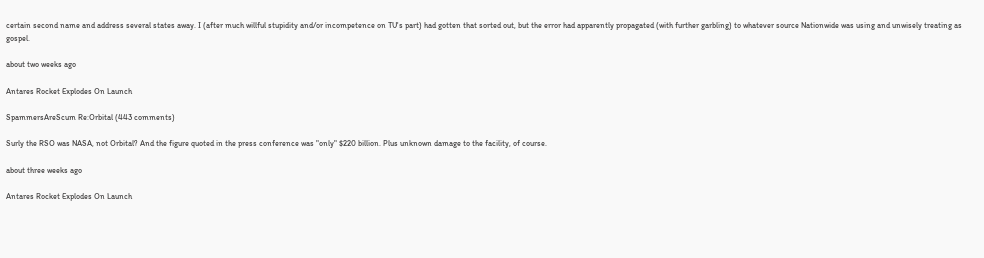certain second name and address several states away. I (after much willful stupidity and/or incompetence on TU's part) had gotten that sorted out, but the error had apparently propagated (with further garbling) to whatever source Nationwide was using and unwisely treating as gospel.

about two weeks ago

Antares Rocket Explodes On Launch

SpammersAreScum Re:Orbital (443 comments)

Surly the RSO was NASA, not Orbital? And the figure quoted in the press conference was "only" $220 billion. Plus unknown damage to the facility, of course.

about three weeks ago

Antares Rocket Explodes On Launch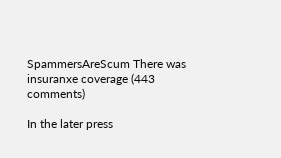SpammersAreScum There was insuranxe coverage (443 comments)

In the later press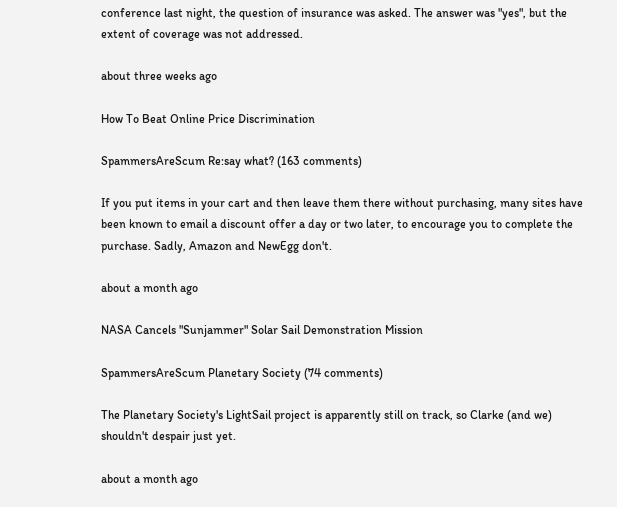conference last night, the question of insurance was asked. The answer was "yes", but the extent of coverage was not addressed.

about three weeks ago

How To Beat Online Price Discrimination

SpammersAreScum Re:say what? (163 comments)

If you put items in your cart and then leave them there without purchasing, many sites have been known to email a discount offer a day or two later, to encourage you to complete the purchase. Sadly, Amazon and NewEgg don't.

about a month ago

NASA Cancels "Sunjammer" Solar Sail Demonstration Mission

SpammersAreScum Planetary Society (74 comments)

The Planetary Society's LightSail project is apparently still on track, so Clarke (and we) shouldn't despair just yet.

about a month ago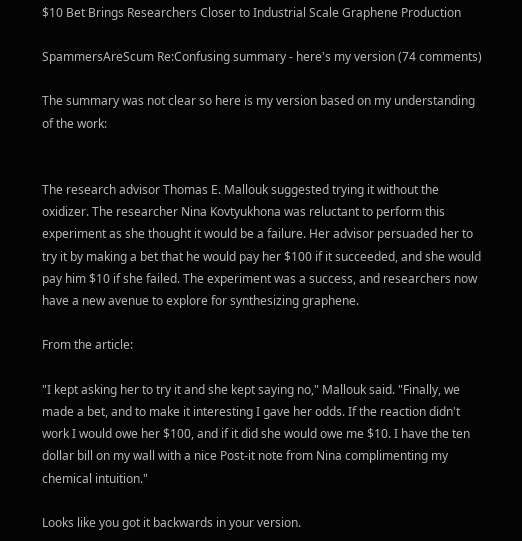$10 Bet Brings Researchers Closer to Industrial Scale Graphene Production

SpammersAreScum Re:Confusing summary - here's my version (74 comments)

The summary was not clear so here is my version based on my understanding of the work:


The research advisor Thomas E. Mallouk suggested trying it without the oxidizer. The researcher Nina Kovtyukhona was reluctant to perform this experiment as she thought it would be a failure. Her advisor persuaded her to try it by making a bet that he would pay her $100 if it succeeded, and she would pay him $10 if she failed. The experiment was a success, and researchers now have a new avenue to explore for synthesizing graphene.

From the article:

"I kept asking her to try it and she kept saying no," Mallouk said. "Finally, we made a bet, and to make it interesting I gave her odds. If the reaction didn't work I would owe her $100, and if it did she would owe me $10. I have the ten dollar bill on my wall with a nice Post-it note from Nina complimenting my chemical intuition."

Looks like you got it backwards in your version.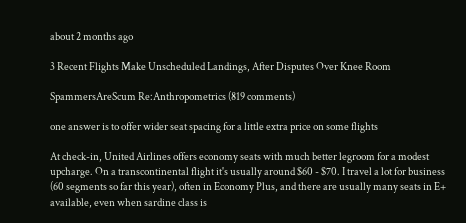about 2 months ago

3 Recent Flights Make Unscheduled Landings, After Disputes Over Knee Room

SpammersAreScum Re:Anthropometrics (819 comments)

one answer is to offer wider seat spacing for a little extra price on some flights

At check-in, United Airlines offers economy seats with much better legroom for a modest upcharge. On a transcontinental flight it's usually around $60 - $70. I travel a lot for business (60 segments so far this year), often in Economy Plus, and there are usually many seats in E+ available, even when sardine class is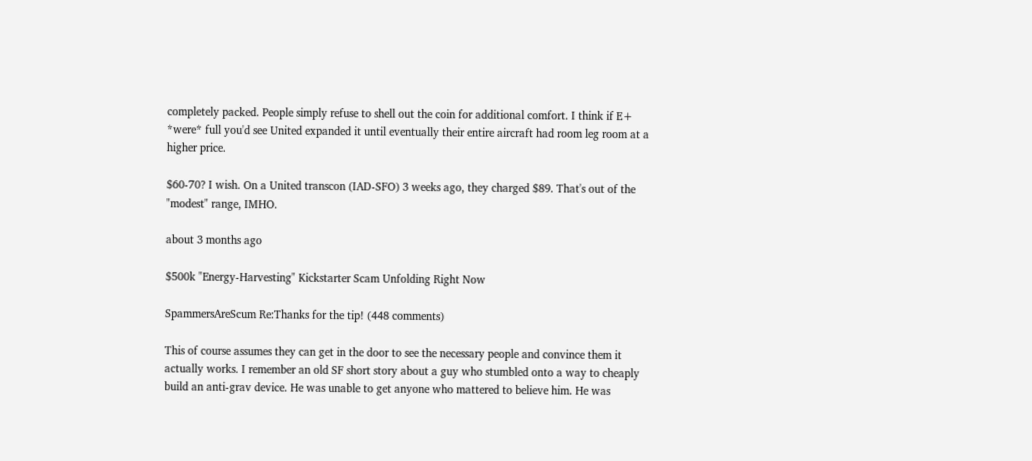completely packed. People simply refuse to shell out the coin for additional comfort. I think if E+ *were* full you'd see United expanded it until eventually their entire aircraft had room leg room at a higher price.

$60-70? I wish. On a United transcon (IAD-SFO) 3 weeks ago, they charged $89. That's out of the "modest" range, IMHO.

about 3 months ago

$500k "Energy-Harvesting" Kickstarter Scam Unfolding Right Now

SpammersAreScum Re:Thanks for the tip! (448 comments)

This of course assumes they can get in the door to see the necessary people and convince them it actually works. I remember an old SF short story about a guy who stumbled onto a way to cheaply build an anti-grav device. He was unable to get anyone who mattered to believe him. He was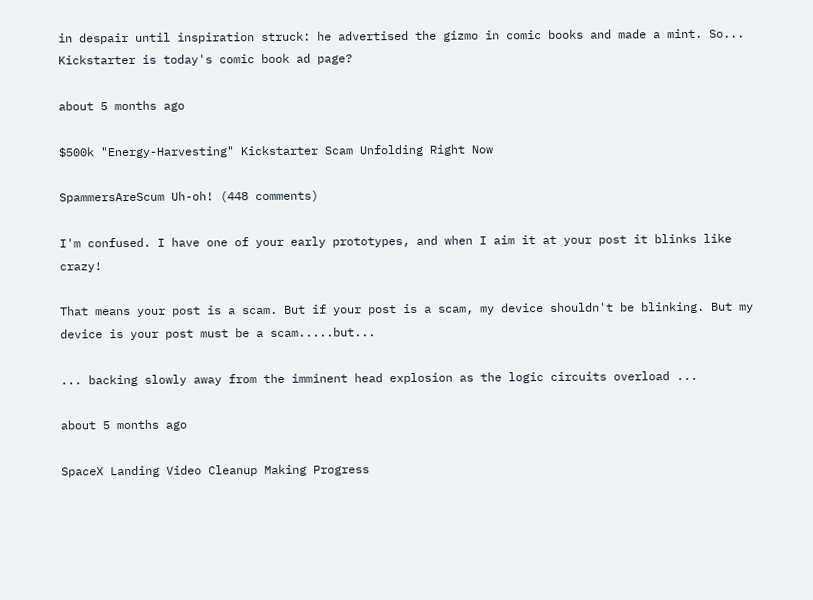in despair until inspiration struck: he advertised the gizmo in comic books and made a mint. So... Kickstarter is today's comic book ad page?

about 5 months ago

$500k "Energy-Harvesting" Kickstarter Scam Unfolding Right Now

SpammersAreScum Uh-oh! (448 comments)

I'm confused. I have one of your early prototypes, and when I aim it at your post it blinks like crazy!

That means your post is a scam. But if your post is a scam, my device shouldn't be blinking. But my device is your post must be a scam.....but...

... backing slowly away from the imminent head explosion as the logic circuits overload ...

about 5 months ago

SpaceX Landing Video Cleanup Making Progress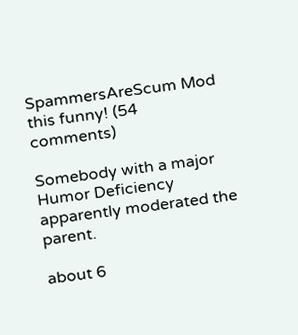SpammersAreScum Mod this funny! (54 comments)

Somebody with a major Humor Deficiency apparently moderated the parent.

about 6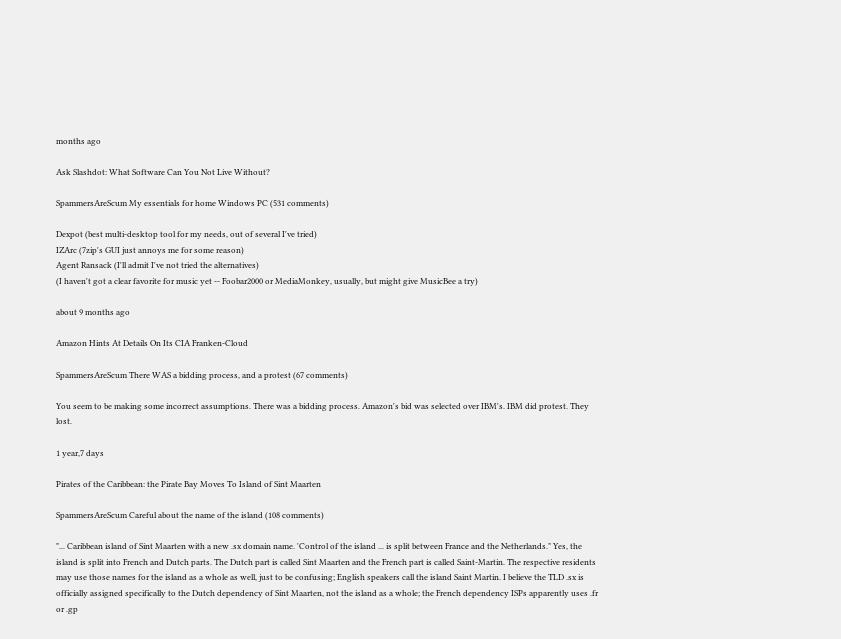months ago

Ask Slashdot: What Software Can You Not Live Without?

SpammersAreScum My essentials for home Windows PC (531 comments)

Dexpot (best multi-desktop tool for my needs, out of several I've tried)
IZArc (7zip's GUI just annoys me for some reason)
Agent Ransack (I'll admit I've not tried the alternatives)
(I haven't got a clear favorite for music yet -- Foobar2000 or MediaMonkey, usually, but might give MusicBee a try)

about 9 months ago

Amazon Hints At Details On Its CIA Franken-Cloud

SpammersAreScum There WAS a bidding process, and a protest (67 comments)

You seem to be making some incorrect assumptions. There was a bidding process. Amazon's bid was selected over IBM's. IBM did protest. They lost.

1 year,7 days

Pirates of the Caribbean: the Pirate Bay Moves To Island of Sint Maarten

SpammersAreScum Careful about the name of the island (108 comments)

"... Caribbean island of Sint Maarten with a new .sx domain name. 'Control of the island ... is split between France and the Netherlands." Yes, the island is split into French and Dutch parts. The Dutch part is called Sint Maarten and the French part is called Saint-Martin. The respective residents may use those names for the island as a whole as well, just to be confusing; English speakers call the island Saint Martin. I believe the TLD .sx is officially assigned specifically to the Dutch dependency of Sint Maarten, not the island as a whole; the French dependency ISPs apparently uses .fr or .gp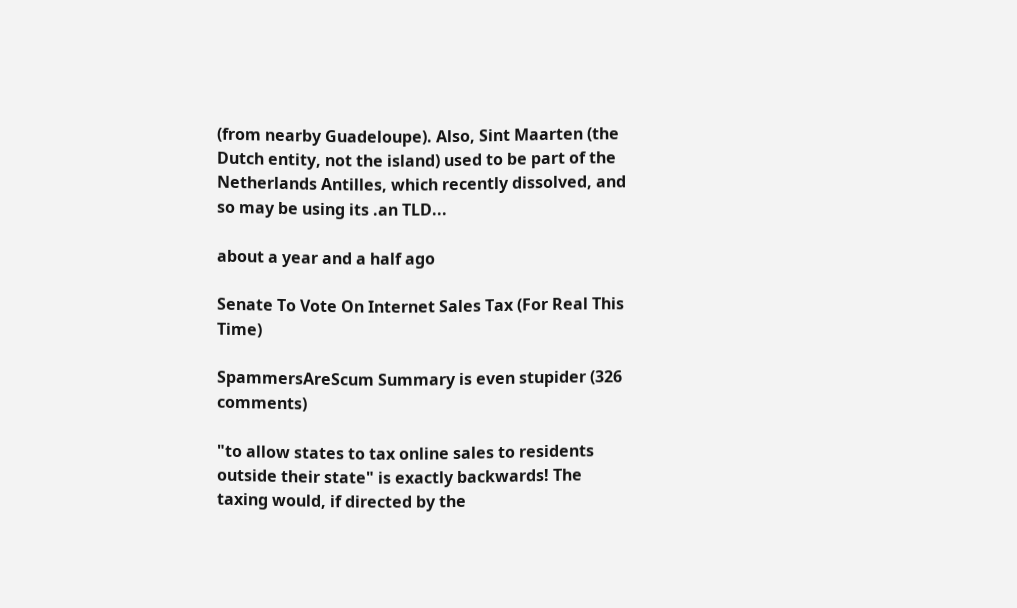(from nearby Guadeloupe). Also, Sint Maarten (the Dutch entity, not the island) used to be part of the Netherlands Antilles, which recently dissolved, and so may be using its .an TLD...

about a year and a half ago

Senate To Vote On Internet Sales Tax (For Real This Time)

SpammersAreScum Summary is even stupider (326 comments)

"to allow states to tax online sales to residents outside their state" is exactly backwards! The taxing would, if directed by the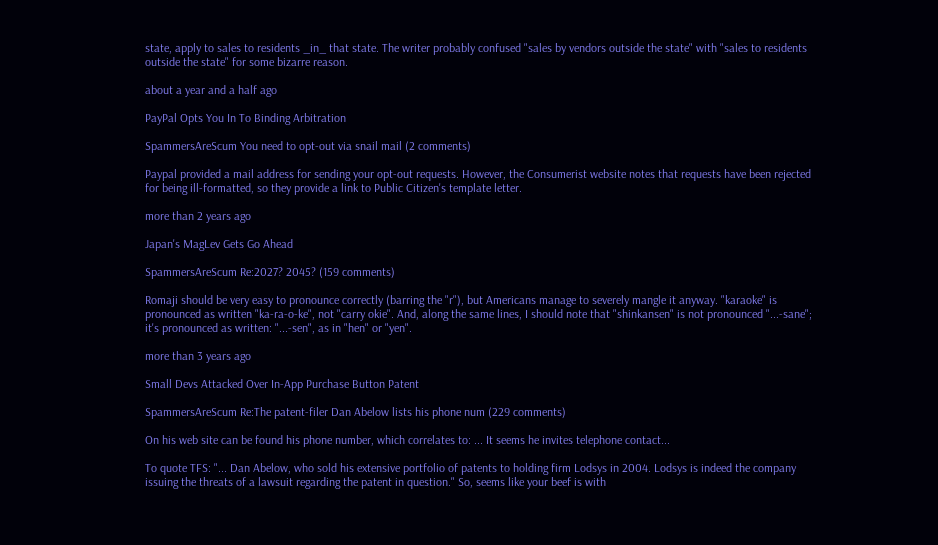state, apply to sales to residents _in_ that state. The writer probably confused "sales by vendors outside the state" with "sales to residents outside the state" for some bizarre reason.

about a year and a half ago

PayPal Opts You In To Binding Arbitration

SpammersAreScum You need to opt-out via snail mail (2 comments)

Paypal provided a mail address for sending your opt-out requests. However, the Consumerist website notes that requests have been rejected for being ill-formatted, so they provide a link to Public Citizen's template letter.

more than 2 years ago

Japan's MagLev Gets Go Ahead

SpammersAreScum Re:2027? 2045? (159 comments)

Romaji should be very easy to pronounce correctly (barring the "r"), but Americans manage to severely mangle it anyway. "karaoke" is pronounced as written "ka-ra-o-ke", not "carry okie". And, along the same lines, I should note that "shinkansen" is not pronounced "...-sane"; it's pronounced as written: "...-sen", as in "hen" or "yen".

more than 3 years ago

Small Devs Attacked Over In-App Purchase Button Patent

SpammersAreScum Re:The patent-filer Dan Abelow lists his phone num (229 comments)

On his web site can be found his phone number, which correlates to: ... It seems he invites telephone contact...

To quote TFS: "... Dan Abelow, who sold his extensive portfolio of patents to holding firm Lodsys in 2004. Lodsys is indeed the company issuing the threats of a lawsuit regarding the patent in question." So, seems like your beef is with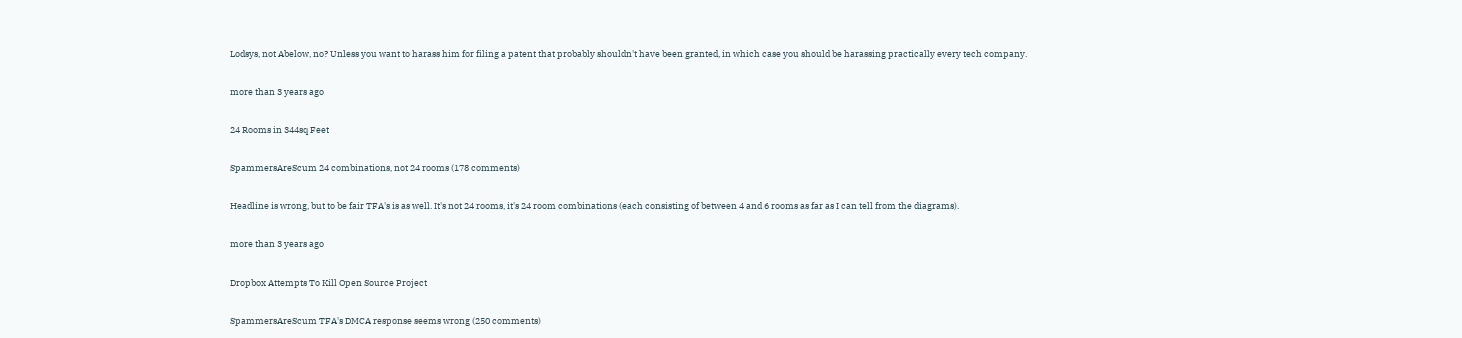Lodsys, not Abelow, no? Unless you want to harass him for filing a patent that probably shouldn't have been granted, in which case you should be harassing practically every tech company.

more than 3 years ago

24 Rooms in 344sq Feet

SpammersAreScum 24 combinations, not 24 rooms (178 comments)

Headline is wrong, but to be fair TFA's is as well. It's not 24 rooms, it's 24 room combinations (each consisting of between 4 and 6 rooms as far as I can tell from the diagrams).

more than 3 years ago

Dropbox Attempts To Kill Open Source Project

SpammersAreScum TFA's DMCA response seems wrong (250 comments)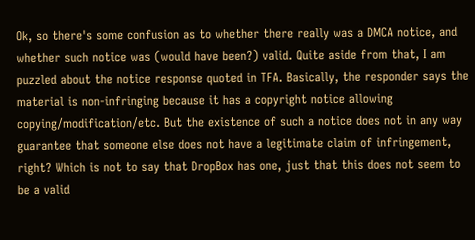Ok, so there's some confusion as to whether there really was a DMCA notice, and whether such notice was (would have been?) valid. Quite aside from that, I am puzzled about the notice response quoted in TFA. Basically, the responder says the material is non-infringing because it has a copyright notice allowing copying/modification/etc. But the existence of such a notice does not in any way guarantee that someone else does not have a legitimate claim of infringement, right? Which is not to say that DropBox has one, just that this does not seem to be a valid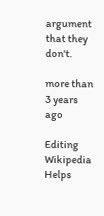argument that they don't.

more than 3 years ago

Editing Wikipedia Helps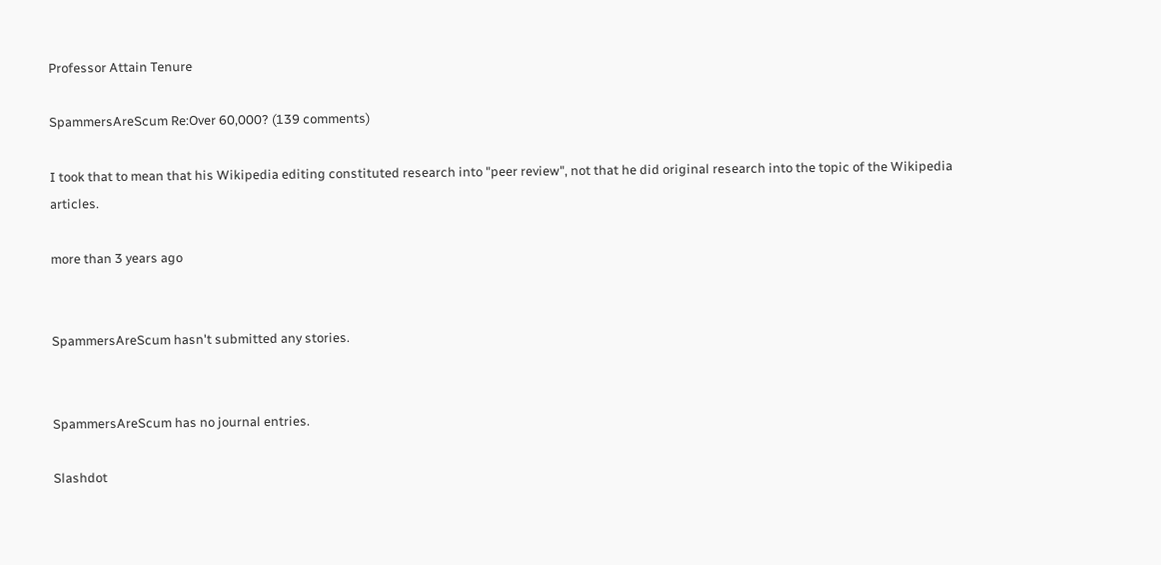Professor Attain Tenure

SpammersAreScum Re:Over 60,000? (139 comments)

I took that to mean that his Wikipedia editing constituted research into "peer review", not that he did original research into the topic of the Wikipedia articles.

more than 3 years ago


SpammersAreScum hasn't submitted any stories.


SpammersAreScum has no journal entries.

Slashdot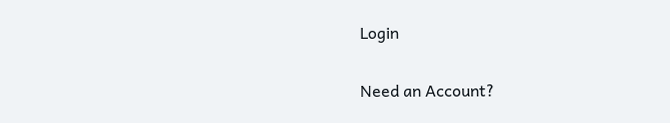Login

Need an Account?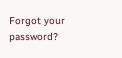Forgot your password?